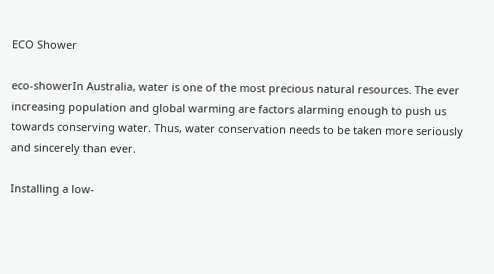ECO Shower

eco-showerIn Australia, water is one of the most precious natural resources. The ever increasing population and global warming are factors alarming enough to push us towards conserving water. Thus, water conservation needs to be taken more seriously and sincerely than ever.

Installing a low-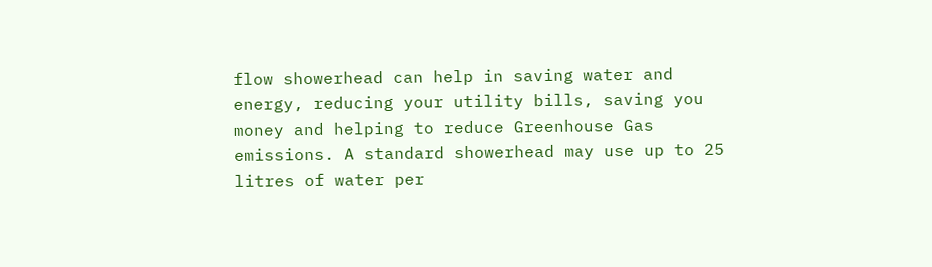flow showerhead can help in saving water and energy, reducing your utility bills, saving you money and helping to reduce Greenhouse Gas emissions. A standard showerhead may use up to 25 litres of water per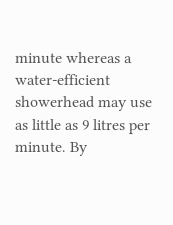minute whereas a water-efficient showerhead may use as little as 9 litres per minute. By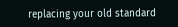replacing your old standard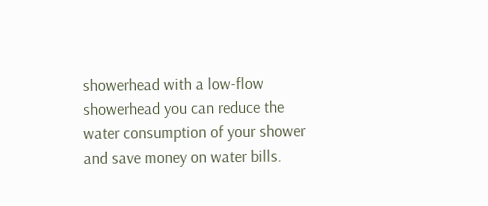showerhead with a low-flow showerhead you can reduce the water consumption of your shower and save money on water bills.